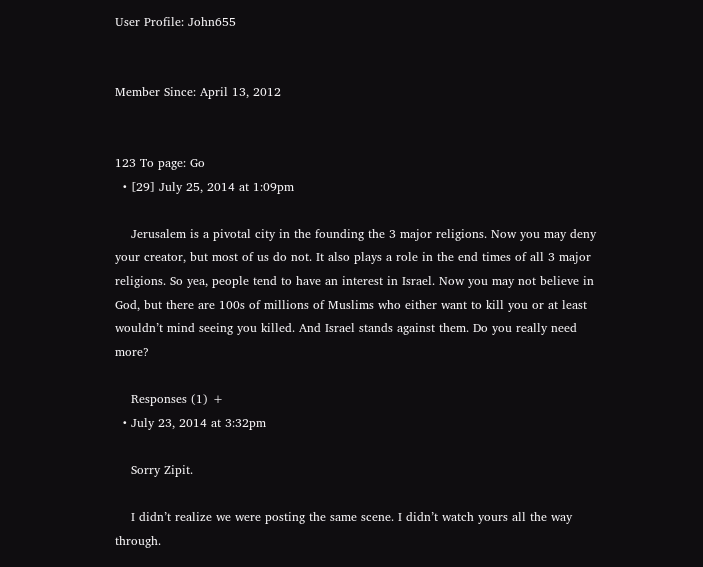User Profile: John655


Member Since: April 13, 2012


123 To page: Go
  • [29] July 25, 2014 at 1:09pm

    Jerusalem is a pivotal city in the founding the 3 major religions. Now you may deny your creator, but most of us do not. It also plays a role in the end times of all 3 major religions. So yea, people tend to have an interest in Israel. Now you may not believe in God, but there are 100s of millions of Muslims who either want to kill you or at least wouldn’t mind seeing you killed. And Israel stands against them. Do you really need more?

    Responses (1) +
  • July 23, 2014 at 3:32pm

    Sorry Zipit.

    I didn’t realize we were posting the same scene. I didn’t watch yours all the way through.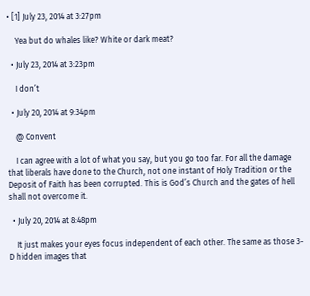• [1] July 23, 2014 at 3:27pm

    Yea but do whales like? White or dark meat?

  • July 23, 2014 at 3:23pm

    I don’t

  • July 20, 2014 at 9:34pm

    @ Convent

    I can agree with a lot of what you say, but you go too far. For all the damage that liberals have done to the Church, not one instant of Holy Tradition or the Deposit of Faith has been corrupted. This is God’s Church and the gates of hell shall not overcome it.

  • July 20, 2014 at 8:48pm

    It just makes your eyes focus independent of each other. The same as those 3-D hidden images that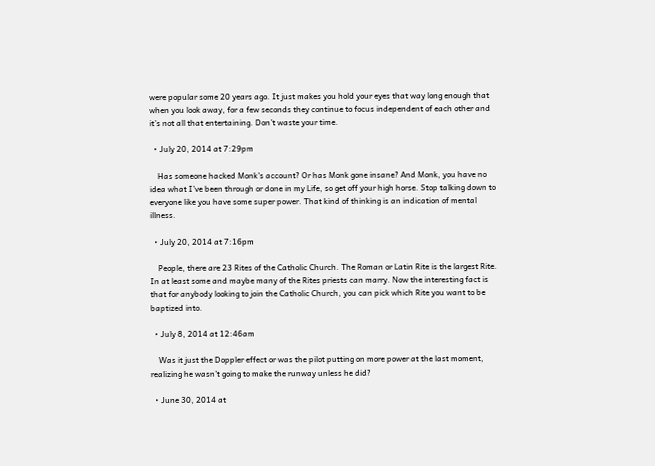were popular some 20 years ago. It just makes you hold your eyes that way long enough that when you look away, for a few seconds they continue to focus independent of each other and it’s not all that entertaining. Don’t waste your time.

  • July 20, 2014 at 7:29pm

    Has someone hacked Monk’s account? Or has Monk gone insane? And Monk, you have no idea what I’ve been through or done in my Life, so get off your high horse. Stop talking down to everyone like you have some super power. That kind of thinking is an indication of mental illness.

  • July 20, 2014 at 7:16pm

    People, there are 23 Rites of the Catholic Church. The Roman or Latin Rite is the largest Rite. In at least some and maybe many of the Rites priests can marry. Now the interesting fact is that for anybody looking to join the Catholic Church, you can pick which Rite you want to be baptized into.

  • July 8, 2014 at 12:46am

    Was it just the Doppler effect or was the pilot putting on more power at the last moment, realizing he wasn’t going to make the runway unless he did?

  • June 30, 2014 at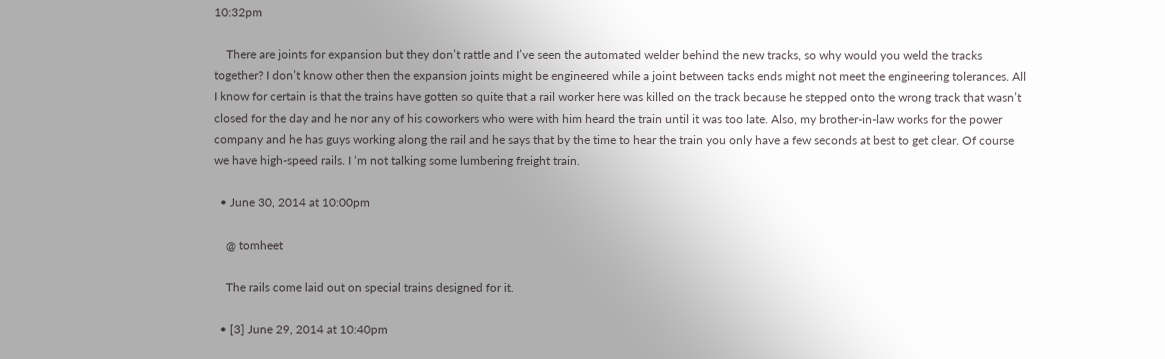10:32pm

    There are joints for expansion but they don’t rattle and I’ve seen the automated welder behind the new tracks, so why would you weld the tracks together? I don’t know other then the expansion joints might be engineered while a joint between tacks ends might not meet the engineering tolerances. All I know for certain is that the trains have gotten so quite that a rail worker here was killed on the track because he stepped onto the wrong track that wasn’t closed for the day and he nor any of his coworkers who were with him heard the train until it was too late. Also, my brother-in-law works for the power company and he has guys working along the rail and he says that by the time to hear the train you only have a few seconds at best to get clear. Of course we have high-speed rails. I ‘m not talking some lumbering freight train.

  • June 30, 2014 at 10:00pm

    @ tomheet

    The rails come laid out on special trains designed for it.

  • [3] June 29, 2014 at 10:40pm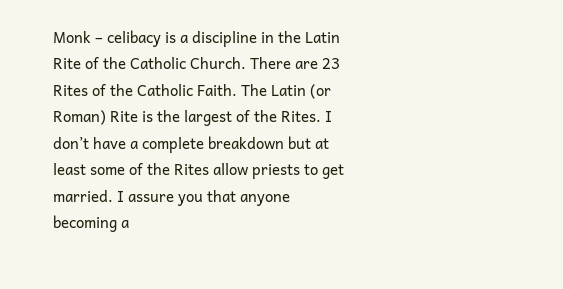Monk – celibacy is a discipline in the Latin Rite of the Catholic Church. There are 23 Rites of the Catholic Faith. The Latin (or Roman) Rite is the largest of the Rites. I don’t have a complete breakdown but at least some of the Rites allow priests to get married. I assure you that anyone becoming a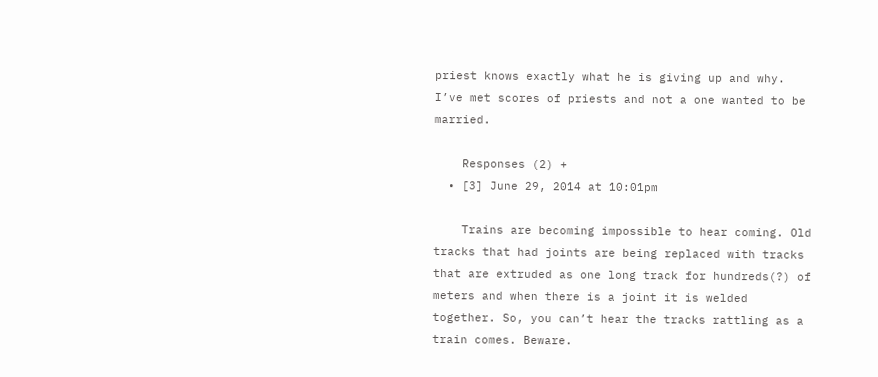priest knows exactly what he is giving up and why. I’ve met scores of priests and not a one wanted to be married.

    Responses (2) +
  • [3] June 29, 2014 at 10:01pm

    Trains are becoming impossible to hear coming. Old tracks that had joints are being replaced with tracks that are extruded as one long track for hundreds(?) of meters and when there is a joint it is welded together. So, you can’t hear the tracks rattling as a train comes. Beware.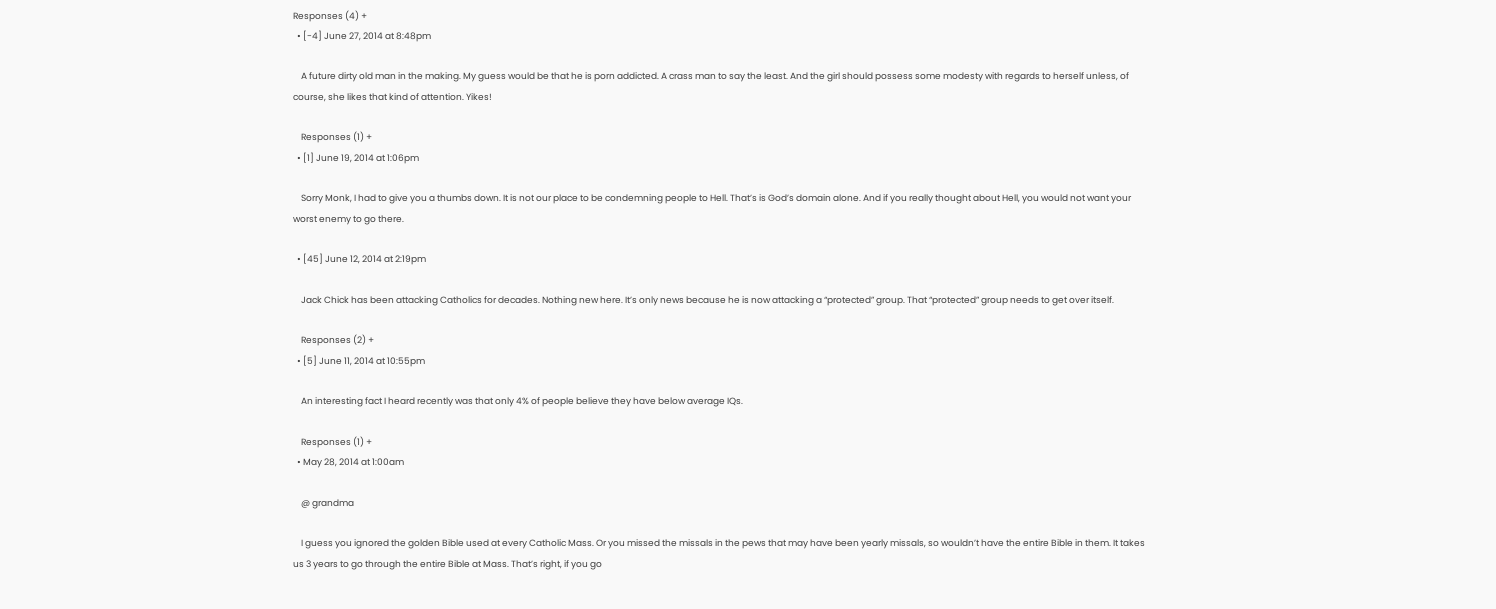Responses (4) +
  • [-4] June 27, 2014 at 8:48pm

    A future dirty old man in the making. My guess would be that he is porn addicted. A crass man to say the least. And the girl should possess some modesty with regards to herself unless, of course, she likes that kind of attention. Yikes!

    Responses (1) +
  • [1] June 19, 2014 at 1:06pm

    Sorry Monk, I had to give you a thumbs down. It is not our place to be condemning people to Hell. That’s is God’s domain alone. And if you really thought about Hell, you would not want your worst enemy to go there.

  • [45] June 12, 2014 at 2:19pm

    Jack Chick has been attacking Catholics for decades. Nothing new here. It’s only news because he is now attacking a “protected” group. That “protected” group needs to get over itself.

    Responses (2) +
  • [5] June 11, 2014 at 10:55pm

    An interesting fact I heard recently was that only 4% of people believe they have below average IQs.

    Responses (1) +
  • May 28, 2014 at 1:00am

    @ grandma

    I guess you ignored the golden Bible used at every Catholic Mass. Or you missed the missals in the pews that may have been yearly missals, so wouldn’t have the entire Bible in them. It takes us 3 years to go through the entire Bible at Mass. That’s right, if you go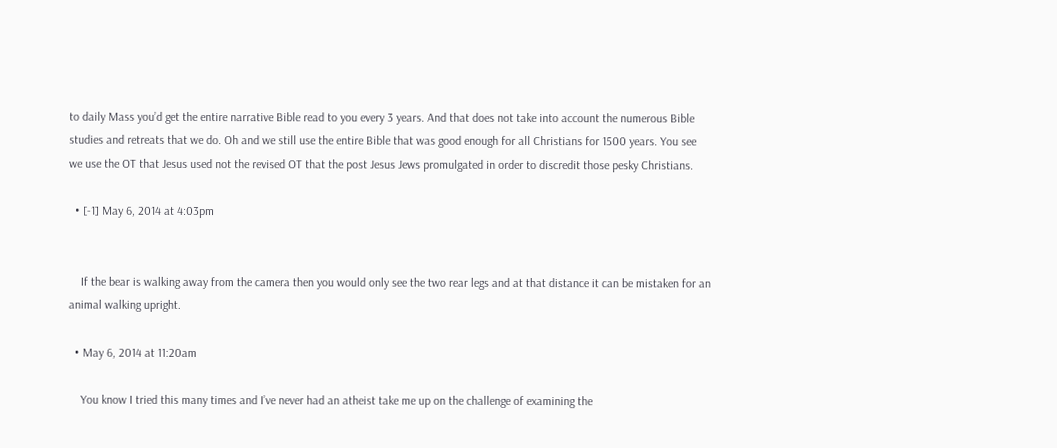to daily Mass you’d get the entire narrative Bible read to you every 3 years. And that does not take into account the numerous Bible studies and retreats that we do. Oh and we still use the entire Bible that was good enough for all Christians for 1500 years. You see we use the OT that Jesus used not the revised OT that the post Jesus Jews promulgated in order to discredit those pesky Christians.

  • [-1] May 6, 2014 at 4:03pm


    If the bear is walking away from the camera then you would only see the two rear legs and at that distance it can be mistaken for an animal walking upright.

  • May 6, 2014 at 11:20am

    You know I tried this many times and I’ve never had an atheist take me up on the challenge of examining the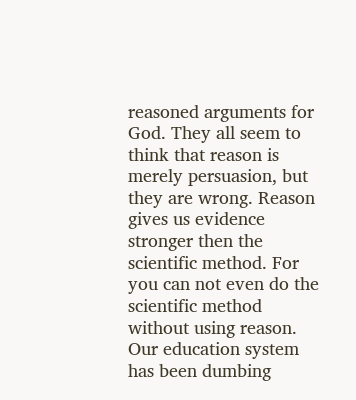reasoned arguments for God. They all seem to think that reason is merely persuasion, but they are wrong. Reason gives us evidence stronger then the scientific method. For you can not even do the scientific method without using reason. Our education system has been dumbing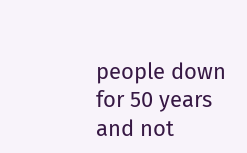people down for 50 years and not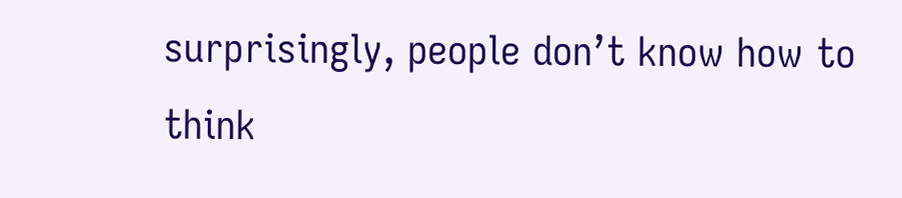surprisingly, people don’t know how to think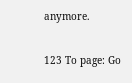anymore.

123 To page: Go